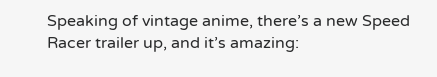Speaking of vintage anime, there’s a new Speed Racer trailer up, and it’s amazing: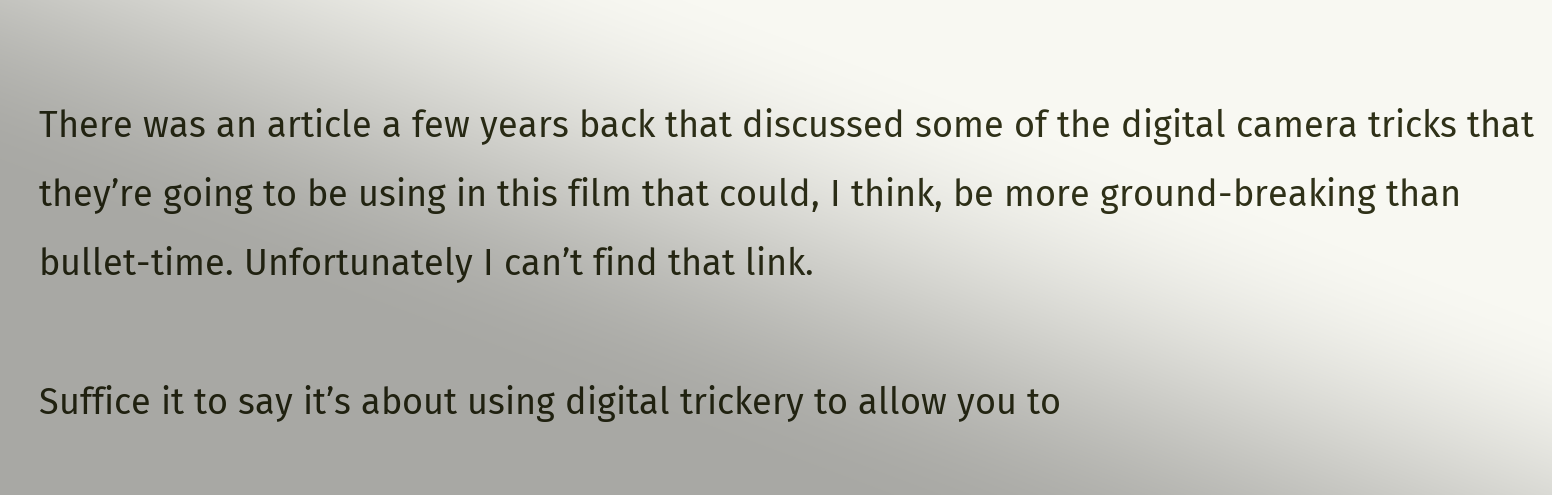There was an article a few years back that discussed some of the digital camera tricks that they’re going to be using in this film that could, I think, be more ground-breaking than bullet-time. Unfortunately I can’t find that link.

Suffice it to say it’s about using digital trickery to allow you to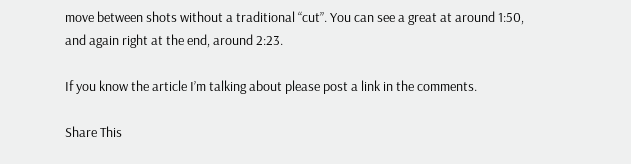move between shots without a traditional “cut”. You can see a great at around 1:50, and again right at the end, around 2:23.

If you know the article I’m talking about please post a link in the comments.

Share This